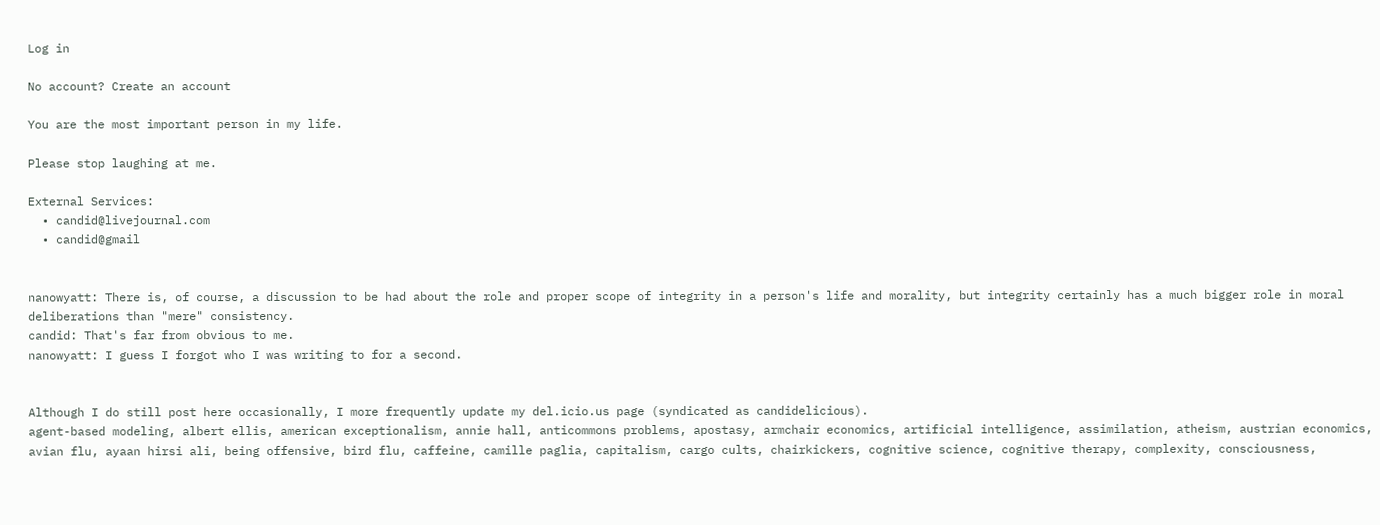Log in

No account? Create an account

You are the most important person in my life.

Please stop laughing at me.

External Services:
  • candid@livejournal.com
  • candid@gmail


nanowyatt: There is, of course, a discussion to be had about the role and proper scope of integrity in a person's life and morality, but integrity certainly has a much bigger role in moral deliberations than "mere" consistency.
candid: That's far from obvious to me.
nanowyatt: I guess I forgot who I was writing to for a second.


Although I do still post here occasionally, I more frequently update my del.icio.us page (syndicated as candidelicious).
agent-based modeling, albert ellis, american exceptionalism, annie hall, anticommons problems, apostasy, armchair economics, artificial intelligence, assimilation, atheism, austrian economics, avian flu, ayaan hirsi ali, being offensive, bird flu, caffeine, camille paglia, capitalism, cargo cults, chairkickers, cognitive science, cognitive therapy, complexity, consciousness,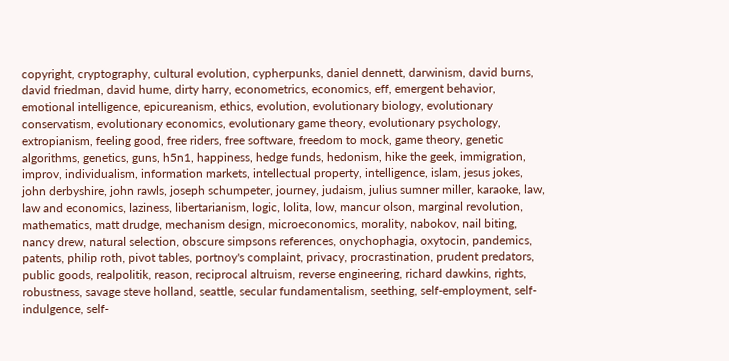copyright, cryptography, cultural evolution, cypherpunks, daniel dennett, darwinism, david burns, david friedman, david hume, dirty harry, econometrics, economics, eff, emergent behavior, emotional intelligence, epicureanism, ethics, evolution, evolutionary biology, evolutionary conservatism, evolutionary economics, evolutionary game theory, evolutionary psychology, extropianism, feeling good, free riders, free software, freedom to mock, game theory, genetic algorithms, genetics, guns, h5n1, happiness, hedge funds, hedonism, hike the geek, immigration, improv, individualism, information markets, intellectual property, intelligence, islam, jesus jokes, john derbyshire, john rawls, joseph schumpeter, journey, judaism, julius sumner miller, karaoke, law, law and economics, laziness, libertarianism, logic, lolita, low, mancur olson, marginal revolution, mathematics, matt drudge, mechanism design, microeconomics, morality, nabokov, nail biting, nancy drew, natural selection, obscure simpsons references, onychophagia, oxytocin, pandemics, patents, philip roth, pivot tables, portnoy's complaint, privacy, procrastination, prudent predators, public goods, realpolitik, reason, reciprocal altruism, reverse engineering, richard dawkins, rights, robustness, savage steve holland, seattle, secular fundamentalism, seething, self-employment, self-indulgence, self-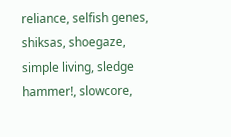reliance, selfish genes, shiksas, shoegaze, simple living, sledge hammer!, slowcore,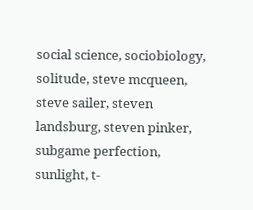social science, sociobiology, solitude, steve mcqueen, steve sailer, steven landsburg, steven pinker, subgame perfection, sunlight, t-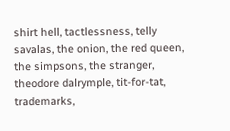shirt hell, tactlessness, telly savalas, the onion, the red queen, the simpsons, the stranger, theodore dalrymple, tit-for-tat, trademarks,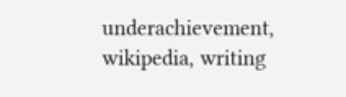underachievement, wikipedia, writing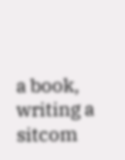a book, writing a sitcom